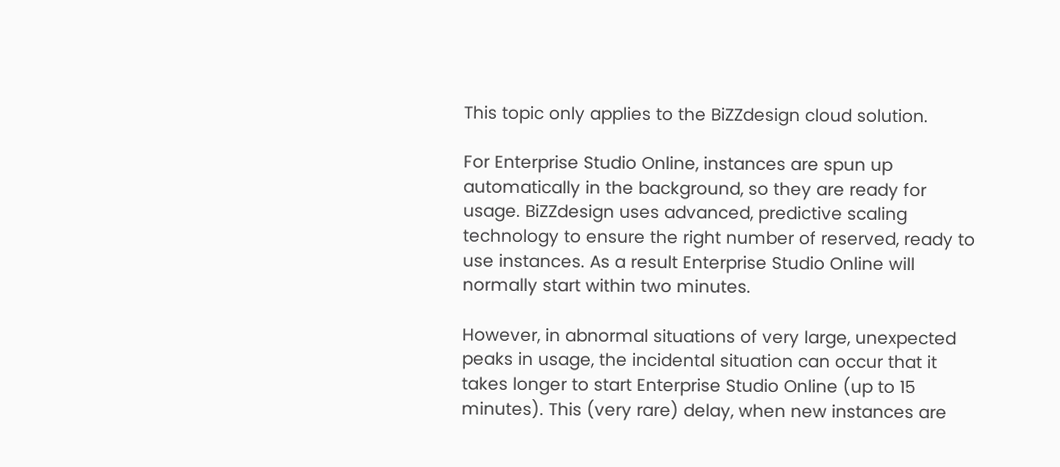This topic only applies to the BiZZdesign cloud solution.

For Enterprise Studio Online, instances are spun up automatically in the background, so they are ready for usage. BiZZdesign uses advanced, predictive scaling technology to ensure the right number of reserved, ready to use instances. As a result Enterprise Studio Online will normally start within two minutes.

However, in abnormal situations of very large, unexpected peaks in usage, the incidental situation can occur that it takes longer to start Enterprise Studio Online (up to 15 minutes). This (very rare) delay, when new instances are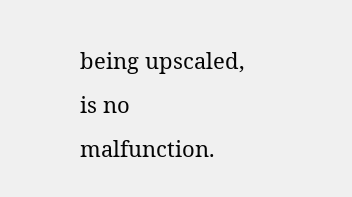being upscaled, is no malfunction.